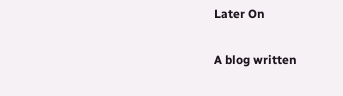Later On

A blog written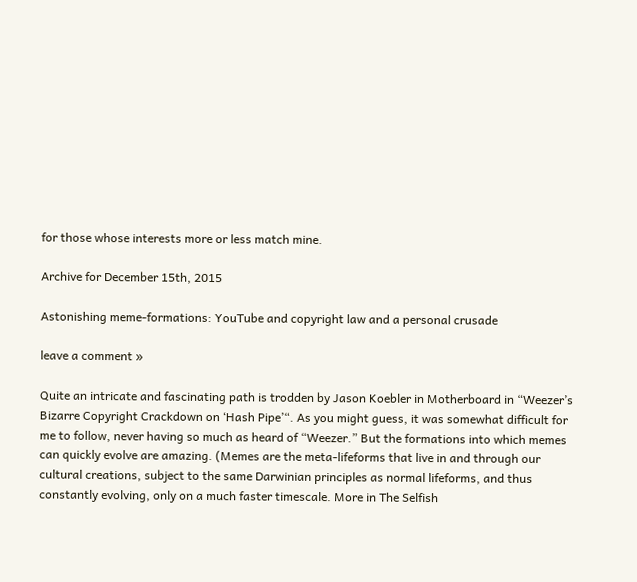for those whose interests more or less match mine.

Archive for December 15th, 2015

Astonishing meme-formations: YouTube and copyright law and a personal crusade

leave a comment »

Quite an intricate and fascinating path is trodden by Jason Koebler in Motherboard in “Weezer’s Bizarre Copyright Crackdown on ‘Hash Pipe’“. As you might guess, it was somewhat difficult for me to follow, never having so much as heard of “Weezer.” But the formations into which memes can quickly evolve are amazing. (Memes are the meta-lifeforms that live in and through our cultural creations, subject to the same Darwinian principles as normal lifeforms, and thus constantly evolving, only on a much faster timescale. More in The Selfish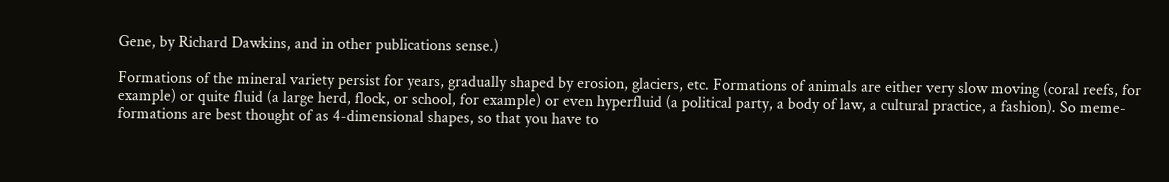Gene, by Richard Dawkins, and in other publications sense.)

Formations of the mineral variety persist for years, gradually shaped by erosion, glaciers, etc. Formations of animals are either very slow moving (coral reefs, for example) or quite fluid (a large herd, flock, or school, for example) or even hyperfluid (a political party, a body of law, a cultural practice, a fashion). So meme-formations are best thought of as 4-dimensional shapes, so that you have to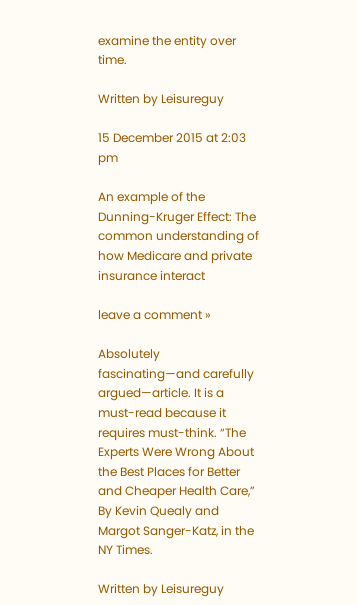examine the entity over time.

Written by Leisureguy

15 December 2015 at 2:03 pm

An example of the Dunning-Kruger Effect: The common understanding of how Medicare and private insurance interact

leave a comment »

Absolutely fascinating—and carefully argued—article. It is a must-read because it requires must-think. “The Experts Were Wrong About the Best Places for Better and Cheaper Health Care,”
By Kevin Quealy and Margot Sanger-Katz, in the NY Times.

Written by Leisureguy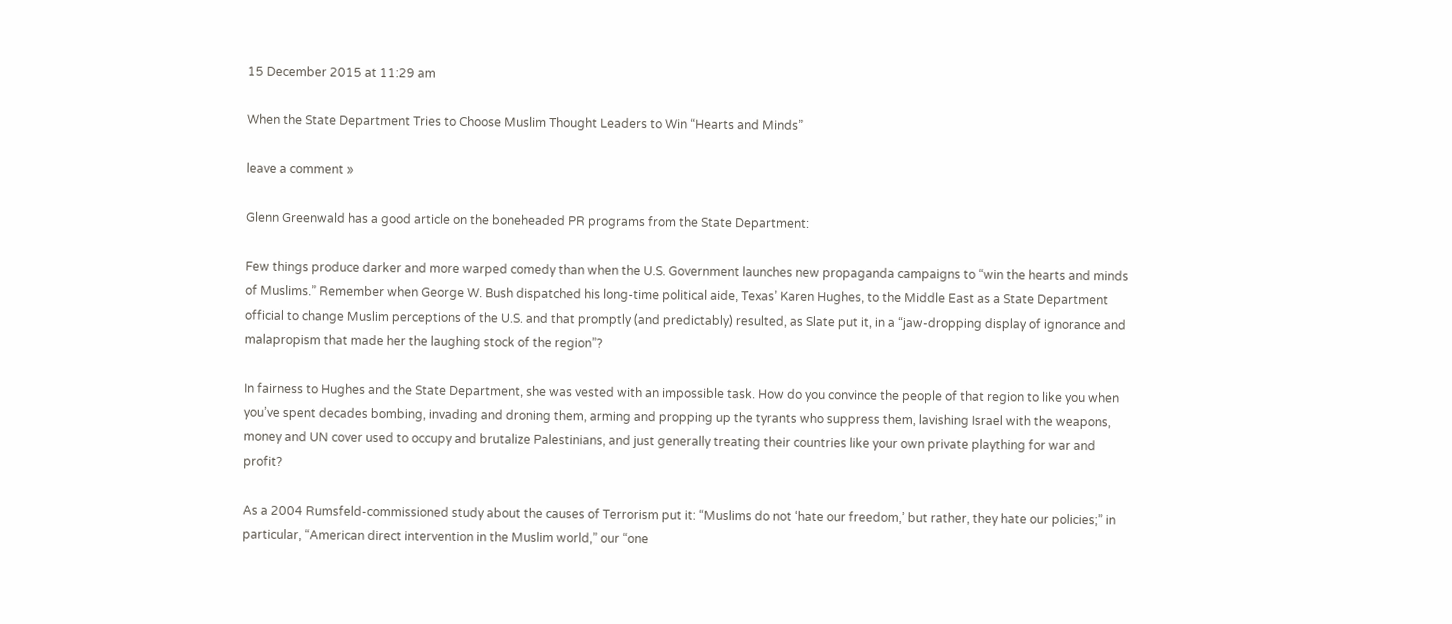15 December 2015 at 11:29 am

When the State Department Tries to Choose Muslim Thought Leaders to Win “Hearts and Minds”

leave a comment »

Glenn Greenwald has a good article on the boneheaded PR programs from the State Department:

Few things produce darker and more warped comedy than when the U.S. Government launches new propaganda campaigns to “win the hearts and minds of Muslims.” Remember when George W. Bush dispatched his long-time political aide, Texas’ Karen Hughes, to the Middle East as a State Department official to change Muslim perceptions of the U.S. and that promptly (and predictably) resulted, as Slate put it, in a “jaw-dropping display of ignorance and malapropism that made her the laughing stock of the region”?

In fairness to Hughes and the State Department, she was vested with an impossible task. How do you convince the people of that region to like you when you’ve spent decades bombing, invading and droning them, arming and propping up the tyrants who suppress them, lavishing Israel with the weapons, money and UN cover used to occupy and brutalize Palestinians, and just generally treating their countries like your own private plaything for war and profit?

As a 2004 Rumsfeld-commissioned study about the causes of Terrorism put it: “Muslims do not ‘hate our freedom,’ but rather, they hate our policies;” in particular, “American direct intervention in the Muslim world,” our “one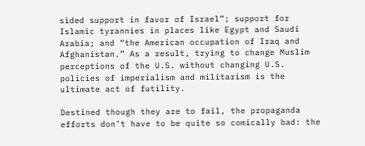sided support in favor of Israel”; support for Islamic tyrannies in places like Egypt and Saudi Arabia; and “the American occupation of Iraq and Afghanistan.” As a result, trying to change Muslim perceptions of the U.S. without changing U.S. policies of imperialism and militarism is the ultimate act of futility.

Destined though they are to fail, the propaganda efforts don’t have to be quite so comically bad: the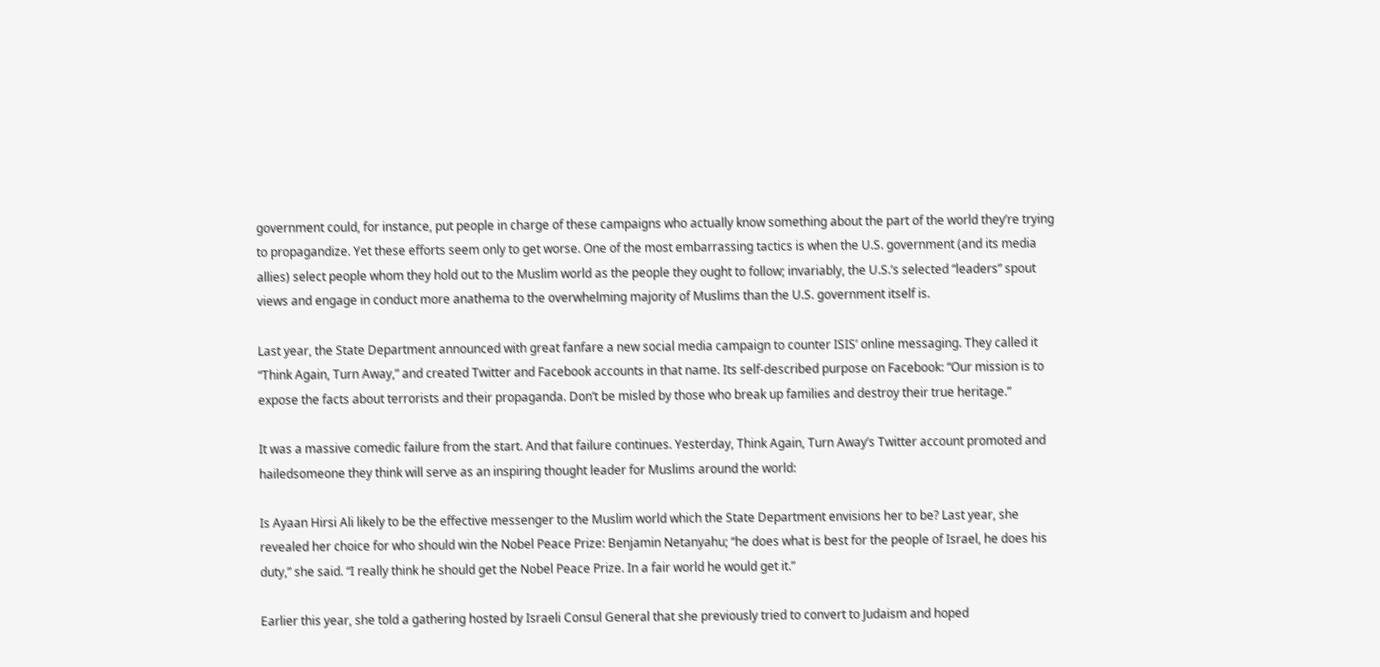government could, for instance, put people in charge of these campaigns who actually know something about the part of the world they’re trying to propagandize. Yet these efforts seem only to get worse. One of the most embarrassing tactics is when the U.S. government (and its media allies) select people whom they hold out to the Muslim world as the people they ought to follow; invariably, the U.S.’s selected “leaders” spout views and engage in conduct more anathema to the overwhelming majority of Muslims than the U.S. government itself is.

Last year, the State Department announced with great fanfare a new social media campaign to counter ISIS’ online messaging. They called it “Think Again, Turn Away,” and created Twitter and Facebook accounts in that name. Its self-described purpose on Facebook: “Our mission is to expose the facts about terrorists and their propaganda. Don’t be misled by those who break up families and destroy their true heritage.”

It was a massive comedic failure from the start. And that failure continues. Yesterday, Think Again, Turn Away’s Twitter account promoted and hailedsomeone they think will serve as an inspiring thought leader for Muslims around the world:

Is Ayaan Hirsi Ali likely to be the effective messenger to the Muslim world which the State Department envisions her to be? Last year, she revealed her choice for who should win the Nobel Peace Prize: Benjamin Netanyahu; “he does what is best for the people of Israel, he does his duty,” she said. “I really think he should get the Nobel Peace Prize. In a fair world he would get it.”

Earlier this year, she told a gathering hosted by Israeli Consul General that she previously tried to convert to Judaism and hoped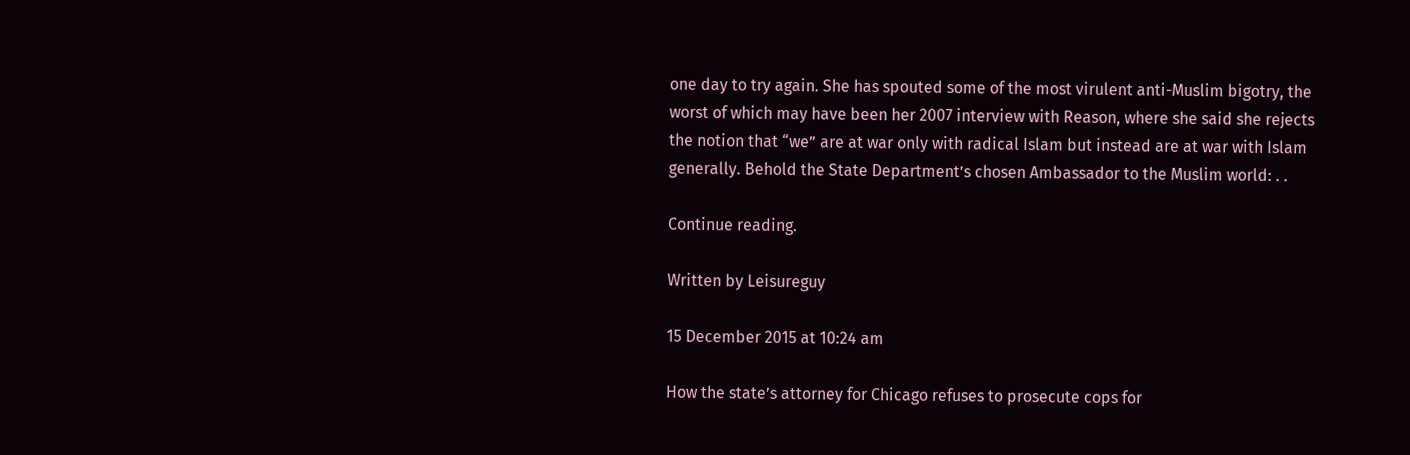one day to try again. She has spouted some of the most virulent anti-Muslim bigotry, the worst of which may have been her 2007 interview with Reason, where she said she rejects the notion that “we” are at war only with radical Islam but instead are at war with Islam generally. Behold the State Department’s chosen Ambassador to the Muslim world: . .

Continue reading.

Written by Leisureguy

15 December 2015 at 10:24 am

How the state’s attorney for Chicago refuses to prosecute cops for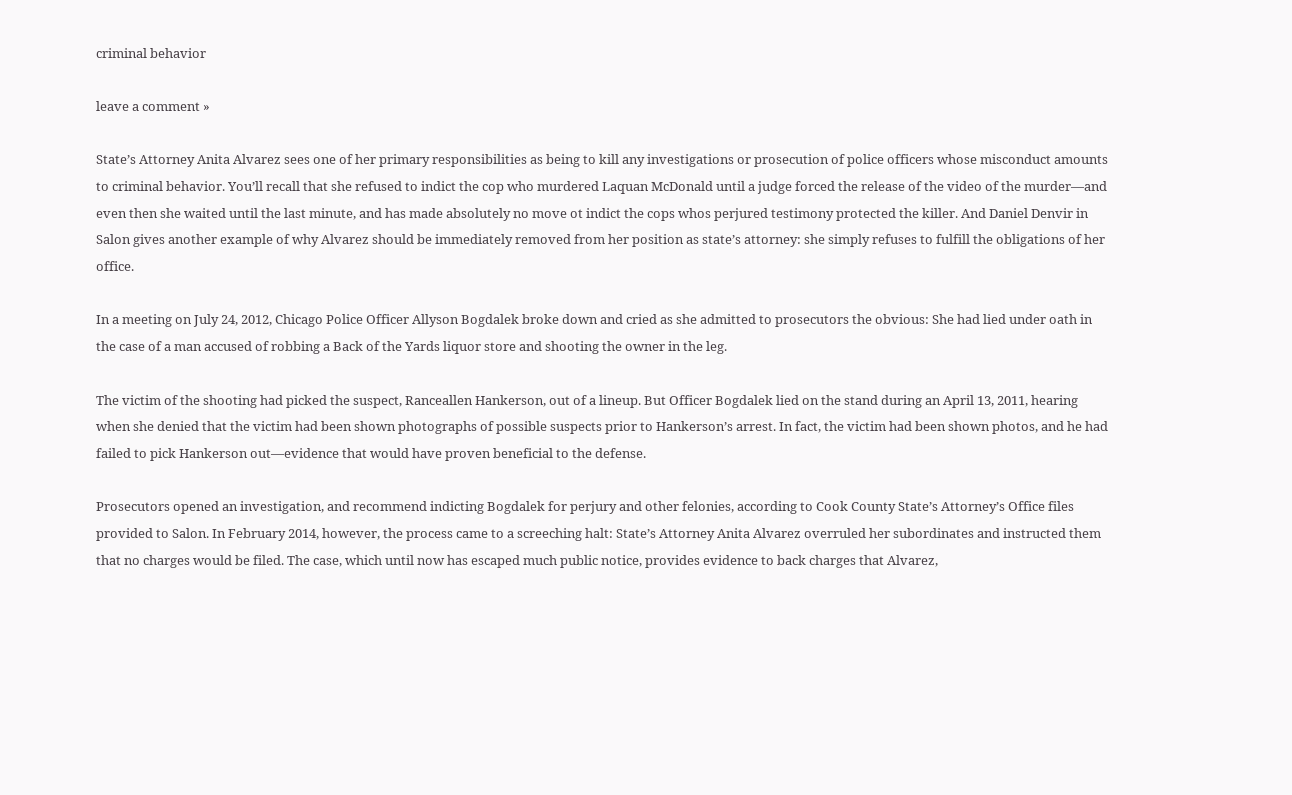criminal behavior

leave a comment »

State’s Attorney Anita Alvarez sees one of her primary responsibilities as being to kill any investigations or prosecution of police officers whose misconduct amounts to criminal behavior. You’ll recall that she refused to indict the cop who murdered Laquan McDonald until a judge forced the release of the video of the murder—and even then she waited until the last minute, and has made absolutely no move ot indict the cops whos perjured testimony protected the killer. And Daniel Denvir in Salon gives another example of why Alvarez should be immediately removed from her position as state’s attorney: she simply refuses to fulfill the obligations of her office.

In a meeting on July 24, 2012, Chicago Police Officer Allyson Bogdalek broke down and cried as she admitted to prosecutors the obvious: She had lied under oath in the case of a man accused of robbing a Back of the Yards liquor store and shooting the owner in the leg.

The victim of the shooting had picked the suspect, Ranceallen Hankerson, out of a lineup. But Officer Bogdalek lied on the stand during an April 13, 2011, hearing when she denied that the victim had been shown photographs of possible suspects prior to Hankerson’s arrest. In fact, the victim had been shown photos, and he had failed to pick Hankerson out—evidence that would have proven beneficial to the defense.

Prosecutors opened an investigation, and recommend indicting Bogdalek for perjury and other felonies, according to Cook County State’s Attorney’s Office files provided to Salon. In February 2014, however, the process came to a screeching halt: State’s Attorney Anita Alvarez overruled her subordinates and instructed them that no charges would be filed. The case, which until now has escaped much public notice, provides evidence to back charges that Alvarez,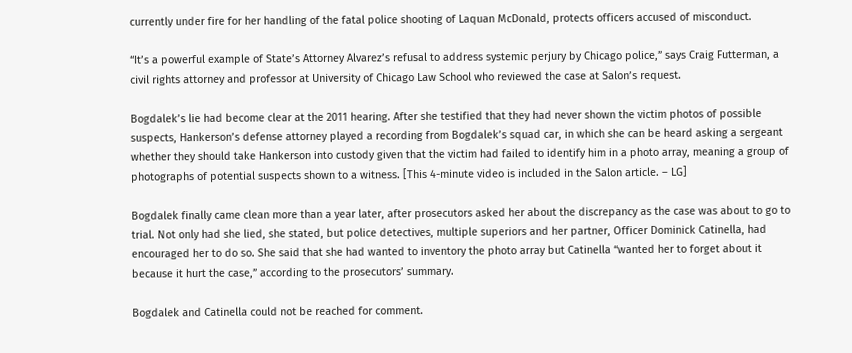currently under fire for her handling of the fatal police shooting of Laquan McDonald, protects officers accused of misconduct.

“It’s a powerful example of State’s Attorney Alvarez’s refusal to address systemic perjury by Chicago police,” says Craig Futterman, a civil rights attorney and professor at University of Chicago Law School who reviewed the case at Salon’s request.

Bogdalek’s lie had become clear at the 2011 hearing. After she testified that they had never shown the victim photos of possible suspects, Hankerson’s defense attorney played a recording from Bogdalek’s squad car, in which she can be heard asking a sergeant whether they should take Hankerson into custody given that the victim had failed to identify him in a photo array, meaning a group of photographs of potential suspects shown to a witness. [This 4-minute video is included in the Salon article. – LG]

Bogdalek finally came clean more than a year later, after prosecutors asked her about the discrepancy as the case was about to go to trial. Not only had she lied, she stated, but police detectives, multiple superiors and her partner, Officer Dominick Catinella, had encouraged her to do so. She said that she had wanted to inventory the photo array but Catinella “wanted her to forget about it because it hurt the case,” according to the prosecutors’ summary.

Bogdalek and Catinella could not be reached for comment.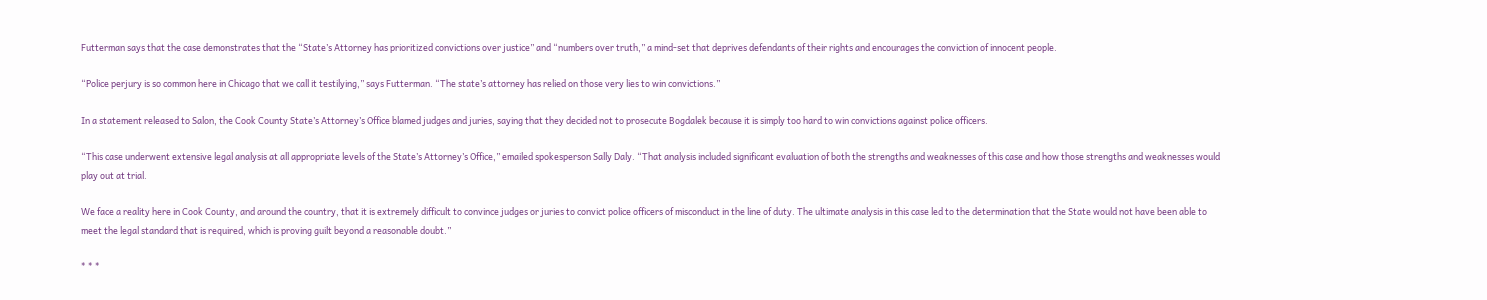Futterman says that the case demonstrates that the “State’s Attorney has prioritized convictions over justice” and “numbers over truth,” a mind-set that deprives defendants of their rights and encourages the conviction of innocent people.

“Police perjury is so common here in Chicago that we call it testilying,” says Futterman. “The state’s attorney has relied on those very lies to win convictions.”

In a statement released to Salon, the Cook County State’s Attorney’s Office blamed judges and juries, saying that they decided not to prosecute Bogdalek because it is simply too hard to win convictions against police officers.

“This case underwent extensive legal analysis at all appropriate levels of the State’s Attorney’s Office,” emailed spokesperson Sally Daly. “That analysis included significant evaluation of both the strengths and weaknesses of this case and how those strengths and weaknesses would play out at trial.

We face a reality here in Cook County, and around the country, that it is extremely difficult to convince judges or juries to convict police officers of misconduct in the line of duty. The ultimate analysis in this case led to the determination that the State would not have been able to meet the legal standard that is required, which is proving guilt beyond a reasonable doubt.”

* * *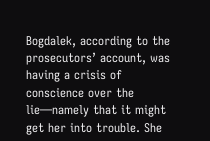Bogdalek, according to the prosecutors’ account, was having a crisis of conscience over the lie—namely that it might get her into trouble. She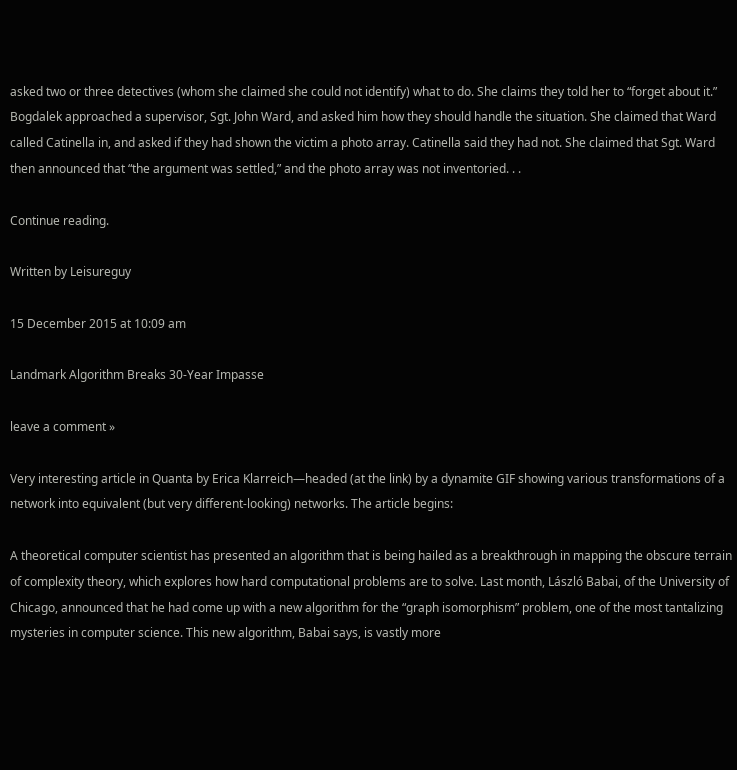asked two or three detectives (whom she claimed she could not identify) what to do. She claims they told her to “forget about it.” Bogdalek approached a supervisor, Sgt. John Ward, and asked him how they should handle the situation. She claimed that Ward called Catinella in, and asked if they had shown the victim a photo array. Catinella said they had not. She claimed that Sgt. Ward then announced that “the argument was settled,” and the photo array was not inventoried. . .

Continue reading.

Written by Leisureguy

15 December 2015 at 10:09 am

Landmark Algorithm Breaks 30-Year Impasse

leave a comment »

Very interesting article in Quanta by Erica Klarreich—headed (at the link) by a dynamite GIF showing various transformations of a network into equivalent (but very different-looking) networks. The article begins:

A theoretical computer scientist has presented an algorithm that is being hailed as a breakthrough in mapping the obscure terrain of complexity theory, which explores how hard computational problems are to solve. Last month, László Babai, of the University of Chicago, announced that he had come up with a new algorithm for the “graph isomorphism” problem, one of the most tantalizing mysteries in computer science. This new algorithm, Babai says, is vastly more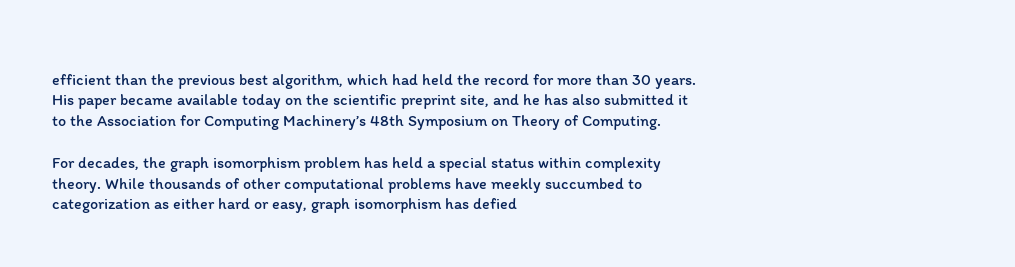efficient than the previous best algorithm, which had held the record for more than 30 years. His paper became available today on the scientific preprint site, and he has also submitted it to the Association for Computing Machinery’s 48th Symposium on Theory of Computing.

For decades, the graph isomorphism problem has held a special status within complexity theory. While thousands of other computational problems have meekly succumbed to categorization as either hard or easy, graph isomorphism has defied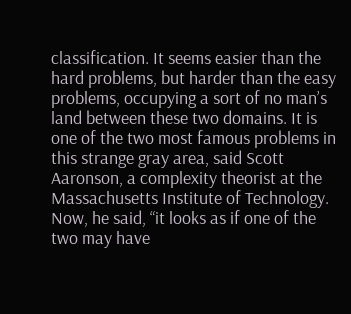classification. It seems easier than the hard problems, but harder than the easy problems, occupying a sort of no man’s land between these two domains. It is one of the two most famous problems in this strange gray area, said Scott Aaronson, a complexity theorist at the Massachusetts Institute of Technology. Now, he said, “it looks as if one of the two may have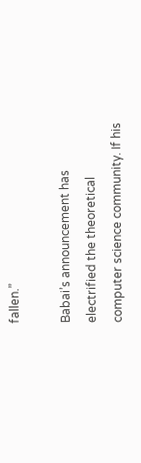fallen.”

Babai’s announcement has electrified the theoretical computer science community. If his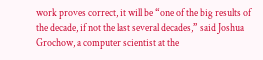work proves correct, it will be “one of the big results of the decade, if not the last several decades,” said Joshua Grochow, a computer scientist at the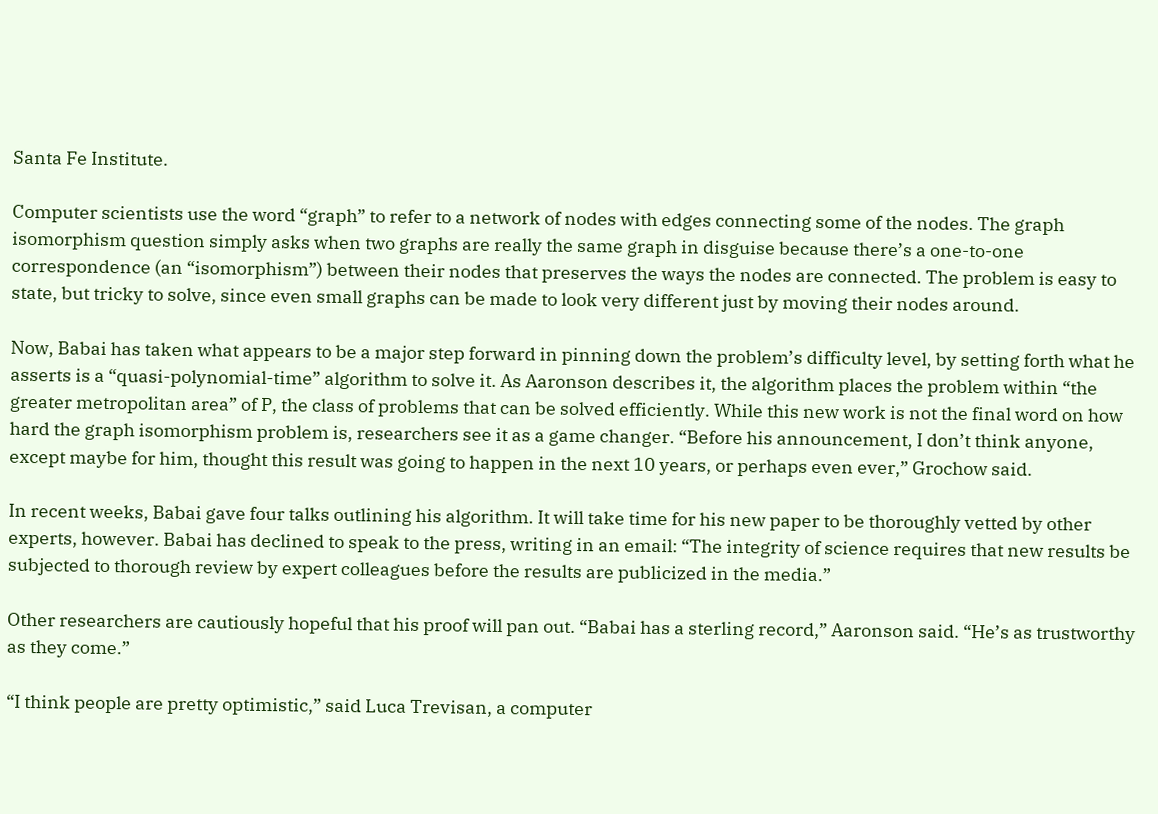Santa Fe Institute.

Computer scientists use the word “graph” to refer to a network of nodes with edges connecting some of the nodes. The graph isomorphism question simply asks when two graphs are really the same graph in disguise because there’s a one-to-one correspondence (an “isomorphism”) between their nodes that preserves the ways the nodes are connected. The problem is easy to state, but tricky to solve, since even small graphs can be made to look very different just by moving their nodes around.

Now, Babai has taken what appears to be a major step forward in pinning down the problem’s difficulty level, by setting forth what he asserts is a “quasi-polynomial-time” algorithm to solve it. As Aaronson describes it, the algorithm places the problem within “the greater metropolitan area” of P, the class of problems that can be solved efficiently. While this new work is not the final word on how hard the graph isomorphism problem is, researchers see it as a game changer. “Before his announcement, I don’t think anyone, except maybe for him, thought this result was going to happen in the next 10 years, or perhaps even ever,” Grochow said.

In recent weeks, Babai gave four talks outlining his algorithm. It will take time for his new paper to be thoroughly vetted by other experts, however. Babai has declined to speak to the press, writing in an email: “The integrity of science requires that new results be subjected to thorough review by expert colleagues before the results are publicized in the media.”

Other researchers are cautiously hopeful that his proof will pan out. “Babai has a sterling record,” Aaronson said. “He’s as trustworthy as they come.”

“I think people are pretty optimistic,” said Luca Trevisan, a computer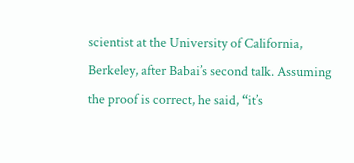scientist at the University of California, Berkeley, after Babai’s second talk. Assuming the proof is correct, he said, “it’s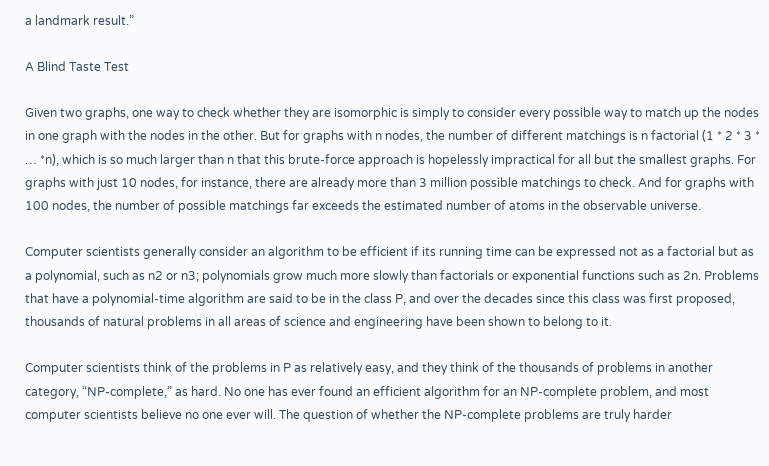a landmark result.”

A Blind Taste Test

Given two graphs, one way to check whether they are isomorphic is simply to consider every possible way to match up the nodes in one graph with the nodes in the other. But for graphs with n nodes, the number of different matchings is n factorial (1 * 2 * 3 * … *n), which is so much larger than n that this brute-force approach is hopelessly impractical for all but the smallest graphs. For graphs with just 10 nodes, for instance, there are already more than 3 million possible matchings to check. And for graphs with 100 nodes, the number of possible matchings far exceeds the estimated number of atoms in the observable universe.

Computer scientists generally consider an algorithm to be efficient if its running time can be expressed not as a factorial but as a polynomial, such as n2 or n3; polynomials grow much more slowly than factorials or exponential functions such as 2n. Problems that have a polynomial-time algorithm are said to be in the class P, and over the decades since this class was first proposed, thousands of natural problems in all areas of science and engineering have been shown to belong to it.

Computer scientists think of the problems in P as relatively easy, and they think of the thousands of problems in another category, “NP-complete,” as hard. No one has ever found an efficient algorithm for an NP-complete problem, and most computer scientists believe no one ever will. The question of whether the NP-complete problems are truly harder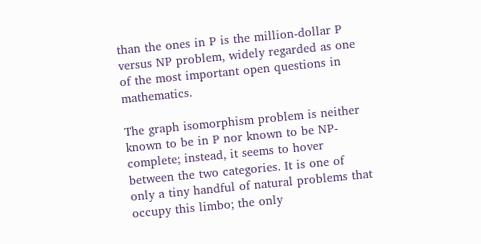than the ones in P is the million-dollar P versus NP problem, widely regarded as one of the most important open questions in mathematics.

The graph isomorphism problem is neither known to be in P nor known to be NP-complete; instead, it seems to hover between the two categories. It is one of only a tiny handful of natural problems that occupy this limbo; the only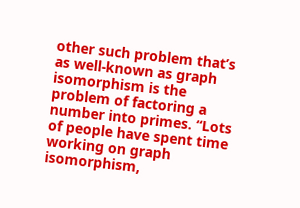other such problem that’s as well-known as graph isomorphism is the problem of factoring a number into primes. “Lots of people have spent time working on graph isomorphism,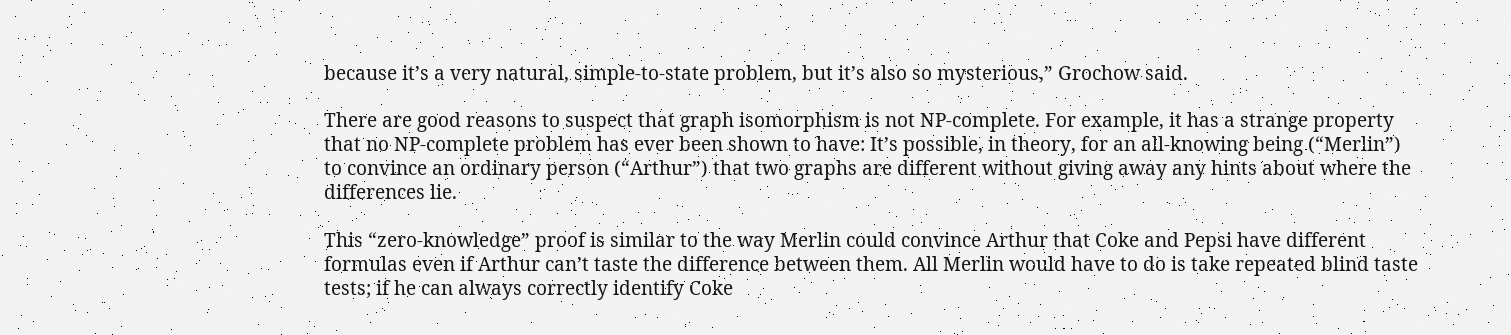because it’s a very natural, simple-to-state problem, but it’s also so mysterious,” Grochow said.

There are good reasons to suspect that graph isomorphism is not NP-complete. For example, it has a strange property that no NP-complete problem has ever been shown to have: It’s possible, in theory, for an all-knowing being (“Merlin”) to convince an ordinary person (“Arthur”) that two graphs are different without giving away any hints about where the differences lie.

This “zero-knowledge” proof is similar to the way Merlin could convince Arthur that Coke and Pepsi have different formulas even if Arthur can’t taste the difference between them. All Merlin would have to do is take repeated blind taste tests; if he can always correctly identify Coke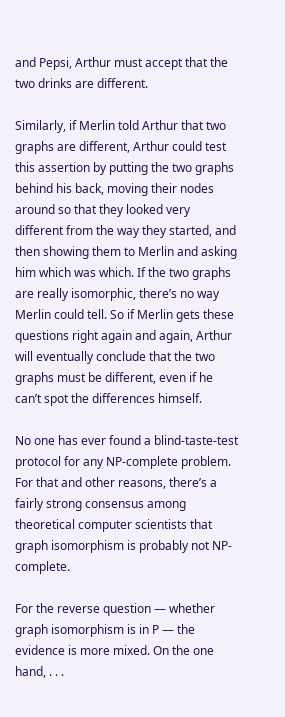and Pepsi, Arthur must accept that the two drinks are different.

Similarly, if Merlin told Arthur that two graphs are different, Arthur could test this assertion by putting the two graphs behind his back, moving their nodes around so that they looked very different from the way they started, and then showing them to Merlin and asking him which was which. If the two graphs are really isomorphic, there’s no way Merlin could tell. So if Merlin gets these questions right again and again, Arthur will eventually conclude that the two graphs must be different, even if he can’t spot the differences himself.

No one has ever found a blind-taste-test protocol for any NP-complete problem. For that and other reasons, there’s a fairly strong consensus among theoretical computer scientists that graph isomorphism is probably not NP-complete.

For the reverse question — whether graph isomorphism is in P — the evidence is more mixed. On the one hand, . . .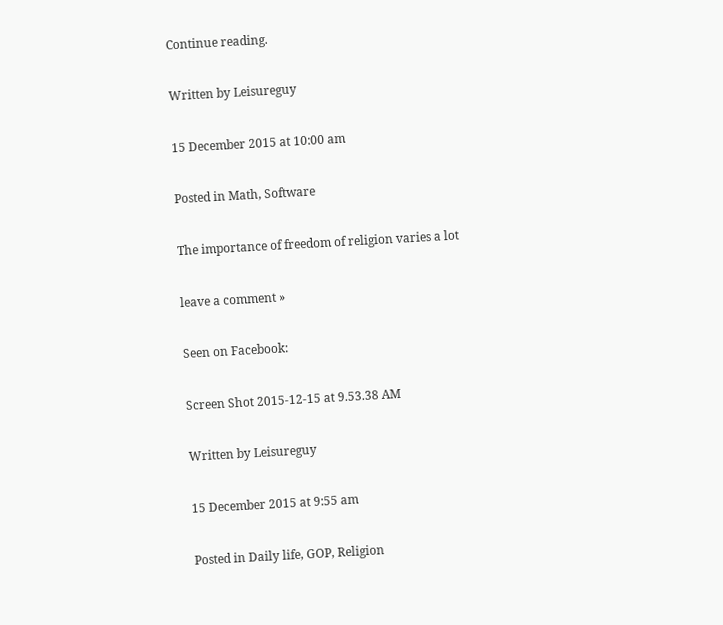Continue reading.

Written by Leisureguy

15 December 2015 at 10:00 am

Posted in Math, Software

The importance of freedom of religion varies a lot

leave a comment »

Seen on Facebook:

Screen Shot 2015-12-15 at 9.53.38 AM

Written by Leisureguy

15 December 2015 at 9:55 am

Posted in Daily life, GOP, Religion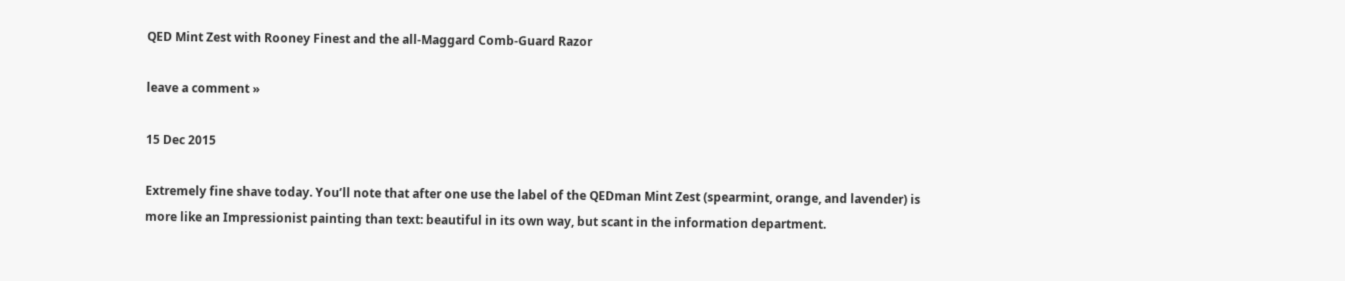QED Mint Zest with Rooney Finest and the all-Maggard Comb-Guard Razor

leave a comment »

15 Dec 2015

Extremely fine shave today. You’ll note that after one use the label of the QEDman Mint Zest (spearmint, orange, and lavender) is more like an Impressionist painting than text: beautiful in its own way, but scant in the information department.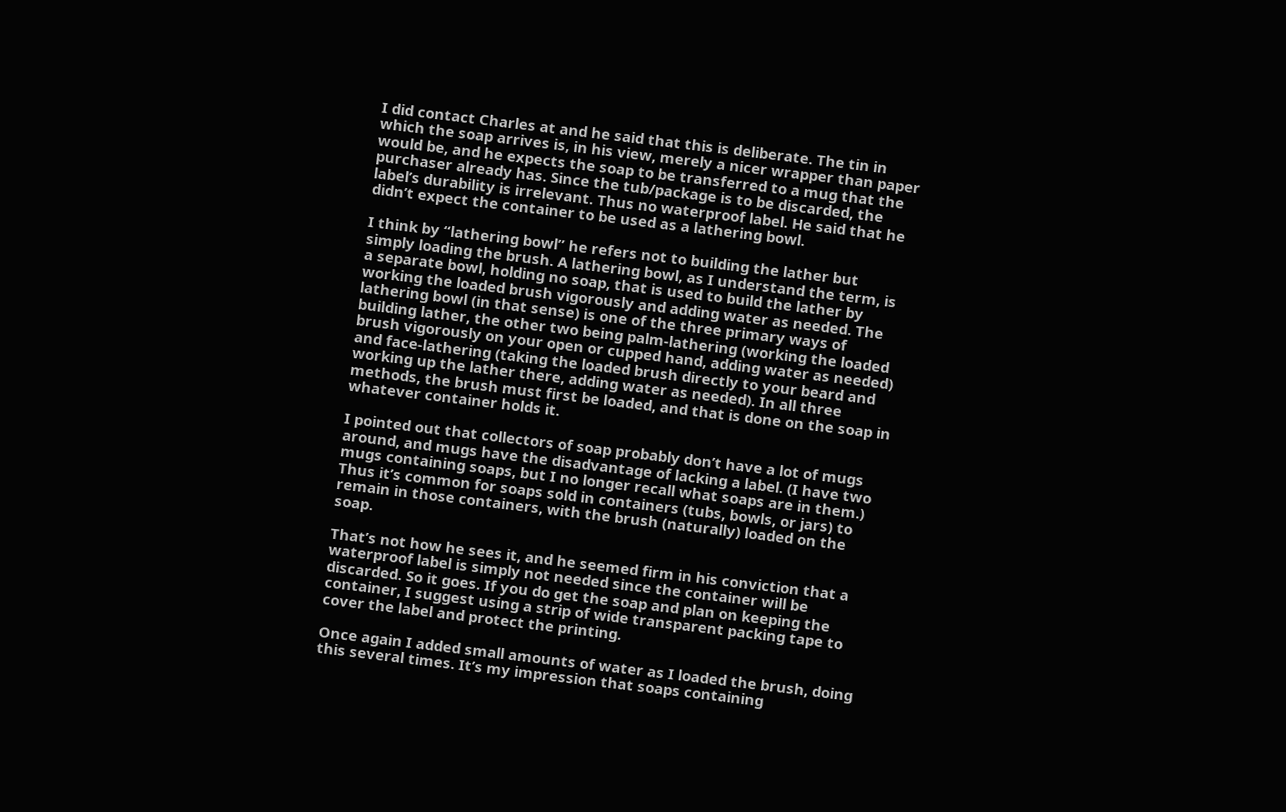I did contact Charles at and he said that this is deliberate. The tin in which the soap arrives is, in his view, merely a nicer wrapper than paper would be, and he expects the soap to be transferred to a mug that the purchaser already has. Since the tub/package is to be discarded, the label’s durability is irrelevant. Thus no waterproof label. He said that he didn’t expect the container to be used as a lathering bowl.

I think by “lathering bowl” he refers not to building the lather but simply loading the brush. A lathering bowl, as I understand the term, is a separate bowl, holding no soap, that is used to build the lather by working the loaded brush vigorously and adding water as needed. The lathering bowl (in that sense) is one of the three primary ways of building lather, the other two being palm-lathering (working the loaded brush vigorously on your open or cupped hand, adding water as needed) and face-lathering (taking the loaded brush directly to your beard and working up the lather there, adding water as needed). In all three methods, the brush must first be loaded, and that is done on the soap in whatever container holds it.

I pointed out that collectors of soap probably don’t have a lot of mugs around, and mugs have the disadvantage of lacking a label. (I have two mugs containing soaps, but I no longer recall what soaps are in them.) Thus it’s common for soaps sold in containers (tubs, bowls, or jars) to remain in those containers, with the brush (naturally) loaded on the soap.

That’s not how he sees it, and he seemed firm in his conviction that a waterproof label is simply not needed since the container will be discarded. So it goes. If you do get the soap and plan on keeping the container, I suggest using a strip of wide transparent packing tape to cover the label and protect the printing.

Once again I added small amounts of water as I loaded the brush, doing this several times. It’s my impression that soaps containing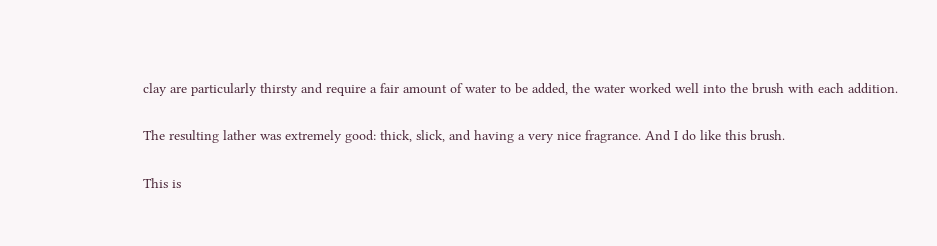clay are particularly thirsty and require a fair amount of water to be added, the water worked well into the brush with each addition.

The resulting lather was extremely good: thick, slick, and having a very nice fragrance. And I do like this brush.

This is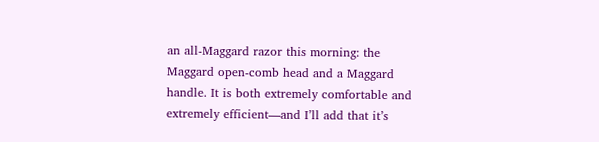an all-Maggard razor this morning: the Maggard open-comb head and a Maggard handle. It is both extremely comfortable and extremely efficient—and I’ll add that it’s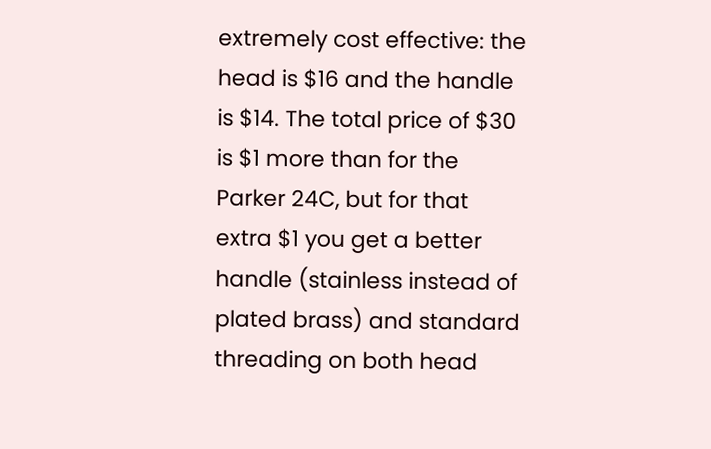extremely cost effective: the head is $16 and the handle is $14. The total price of $30 is $1 more than for the Parker 24C, but for that extra $1 you get a better handle (stainless instead of plated brass) and standard threading on both head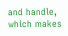and handle, which makes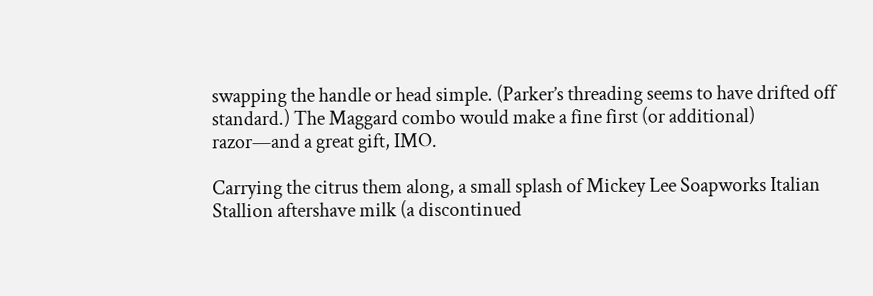swapping the handle or head simple. (Parker’s threading seems to have drifted off standard.) The Maggard combo would make a fine first (or additional) razor—and a great gift, IMO.

Carrying the citrus them along, a small splash of Mickey Lee Soapworks Italian Stallion aftershave milk (a discontinued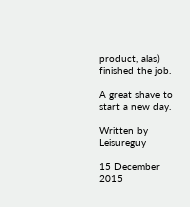product, alas) finished the job.

A great shave to start a new day.

Written by Leisureguy

15 December 2015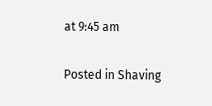at 9:45 am

Posted in Shaving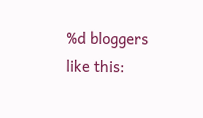%d bloggers like this: